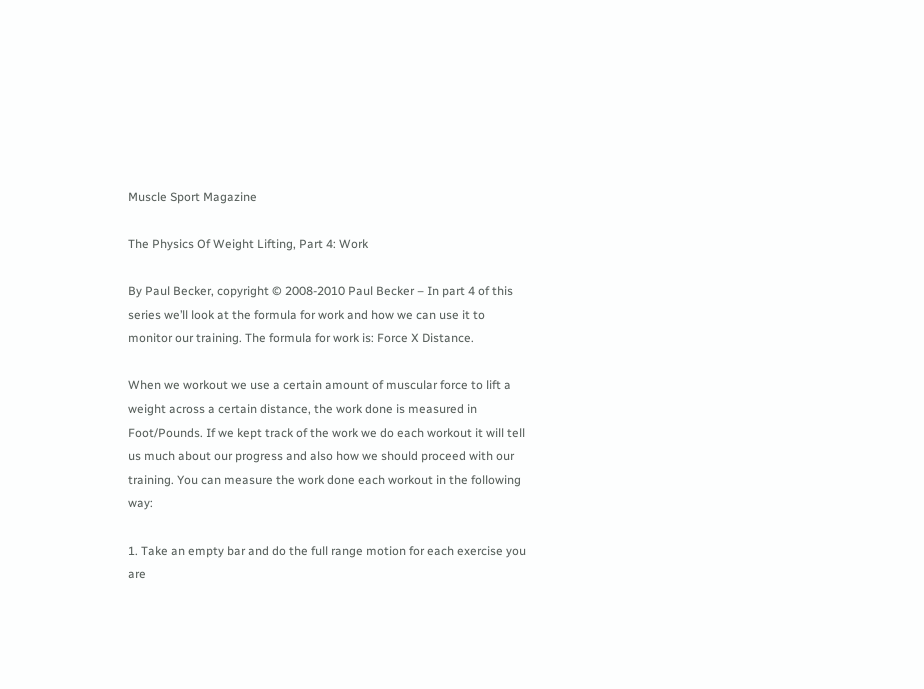Muscle Sport Magazine

The Physics Of Weight Lifting, Part 4: Work

By Paul Becker, copyright © 2008-2010 Paul Becker – In part 4 of this series we’ll look at the formula for work and how we can use it to monitor our training. The formula for work is: Force X Distance.

When we workout we use a certain amount of muscular force to lift a weight across a certain distance, the work done is measured in Foot/Pounds. If we kept track of the work we do each workout it will tell us much about our progress and also how we should proceed with our training. You can measure the work done each workout in the following way:

1. Take an empty bar and do the full range motion for each exercise you are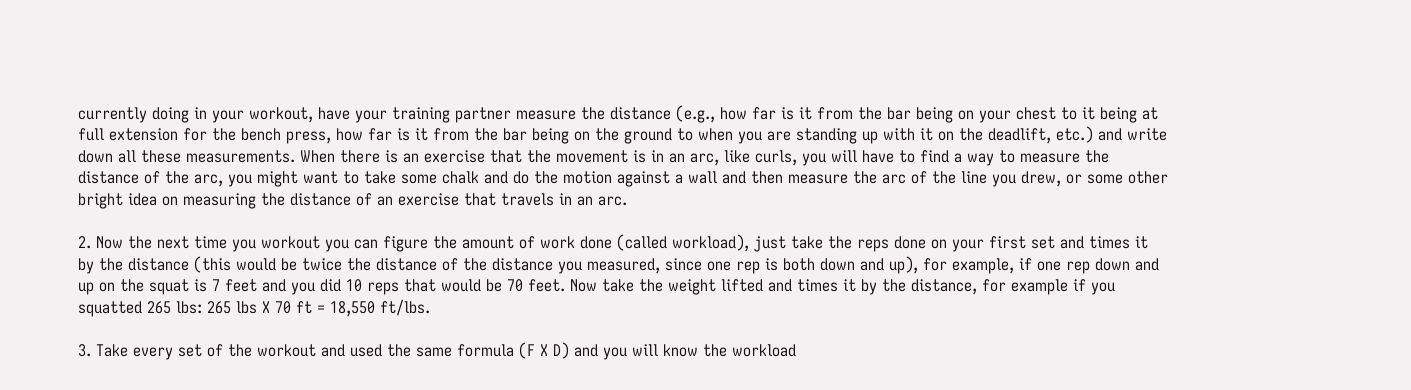currently doing in your workout, have your training partner measure the distance (e.g., how far is it from the bar being on your chest to it being at full extension for the bench press, how far is it from the bar being on the ground to when you are standing up with it on the deadlift, etc.) and write down all these measurements. When there is an exercise that the movement is in an arc, like curls, you will have to find a way to measure the distance of the arc, you might want to take some chalk and do the motion against a wall and then measure the arc of the line you drew, or some other bright idea on measuring the distance of an exercise that travels in an arc.

2. Now the next time you workout you can figure the amount of work done (called workload), just take the reps done on your first set and times it by the distance (this would be twice the distance of the distance you measured, since one rep is both down and up), for example, if one rep down and up on the squat is 7 feet and you did 10 reps that would be 70 feet. Now take the weight lifted and times it by the distance, for example if you squatted 265 lbs: 265 lbs X 70 ft = 18,550 ft/lbs.

3. Take every set of the workout and used the same formula (F X D) and you will know the workload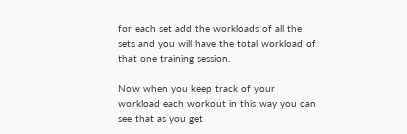for each set add the workloads of all the sets and you will have the total workload of that one training session.

Now when you keep track of your workload each workout in this way you can see that as you get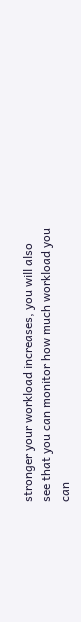stronger your workload increases, you will also see that you can monitor how much workload you can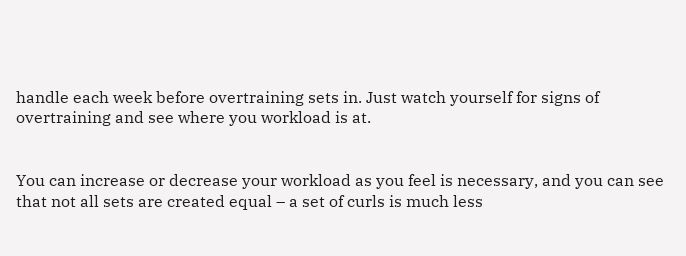handle each week before overtraining sets in. Just watch yourself for signs of overtraining and see where you workload is at.


You can increase or decrease your workload as you feel is necessary, and you can see that not all sets are created equal – a set of curls is much less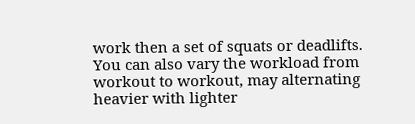work then a set of squats or deadlifts. You can also vary the workload from workout to workout, may alternating heavier with lighter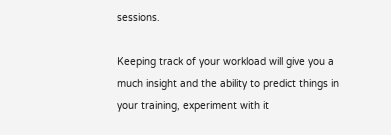sessions.

Keeping track of your workload will give you a much insight and the ability to predict things in your training, experiment with it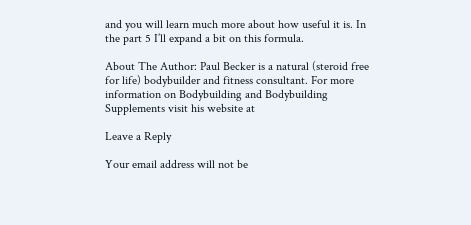and you will learn much more about how useful it is. In the part 5 I’ll expand a bit on this formula.

About The Author: Paul Becker is a natural (steroid free for life) bodybuilder and fitness consultant. For more information on Bodybuilding and Bodybuilding Supplements visit his website at

Leave a Reply

Your email address will not be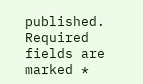published. Required fields are marked *